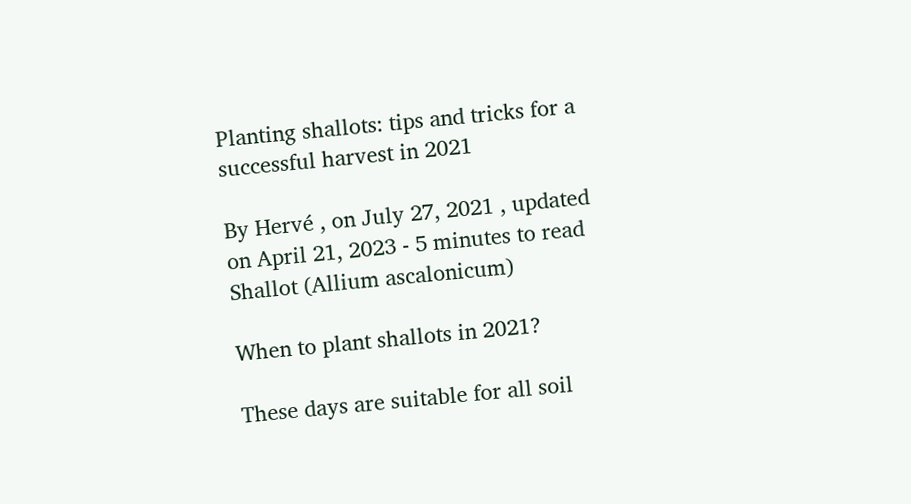Planting shallots: tips and tricks for a successful harvest in 2021

By Hervé , on July 27, 2021 , updated on April 21, 2023 - 5 minutes to read
Shallot (Allium ascalonicum)

When to plant shallots in 2021?

These days are suitable for all soil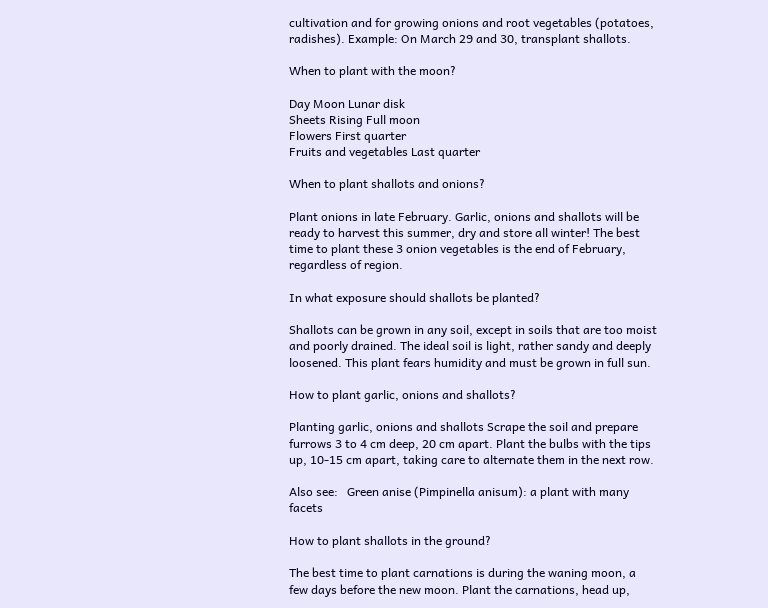cultivation and for growing onions and root vegetables (potatoes, radishes). Example: On March 29 and 30, transplant shallots.

When to plant with the moon?

Day Moon Lunar disk
Sheets Rising Full moon
Flowers First quarter
Fruits and vegetables Last quarter

When to plant shallots and onions?

Plant onions in late February. Garlic, onions and shallots will be ready to harvest this summer, dry and store all winter! The best time to plant these 3 onion vegetables is the end of February, regardless of region.

In what exposure should shallots be planted?

Shallots can be grown in any soil, except in soils that are too moist and poorly drained. The ideal soil is light, rather sandy and deeply loosened. This plant fears humidity and must be grown in full sun.

How to plant garlic, onions and shallots?

Planting garlic, onions and shallots Scrape the soil and prepare furrows 3 to 4 cm deep, 20 cm apart. Plant the bulbs with the tips up, 10-15 cm apart, taking care to alternate them in the next row.

Also see:   Green anise (Pimpinella anisum): a plant with many facets

How to plant shallots in the ground?

The best time to plant carnations is during the waning moon, a few days before the new moon. Plant the carnations, head up,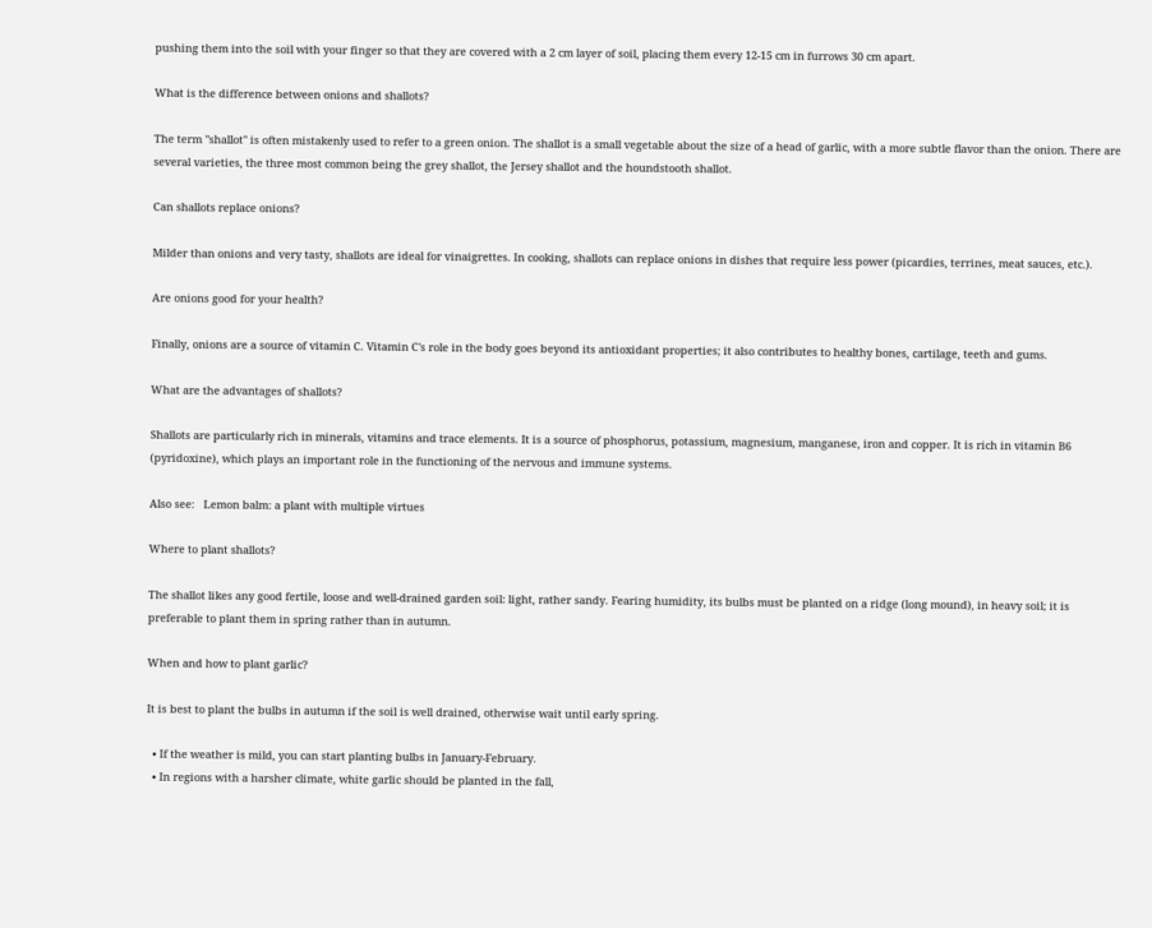pushing them into the soil with your finger so that they are covered with a 2 cm layer of soil, placing them every 12-15 cm in furrows 30 cm apart.

What is the difference between onions and shallots?

The term "shallot" is often mistakenly used to refer to a green onion. The shallot is a small vegetable about the size of a head of garlic, with a more subtle flavor than the onion. There are several varieties, the three most common being the grey shallot, the Jersey shallot and the houndstooth shallot.

Can shallots replace onions?

Milder than onions and very tasty, shallots are ideal for vinaigrettes. In cooking, shallots can replace onions in dishes that require less power (picardies, terrines, meat sauces, etc.).

Are onions good for your health?

Finally, onions are a source of vitamin C. Vitamin C's role in the body goes beyond its antioxidant properties; it also contributes to healthy bones, cartilage, teeth and gums.

What are the advantages of shallots?

Shallots are particularly rich in minerals, vitamins and trace elements. It is a source of phosphorus, potassium, magnesium, manganese, iron and copper. It is rich in vitamin B6 (pyridoxine), which plays an important role in the functioning of the nervous and immune systems.

Also see:   Lemon balm: a plant with multiple virtues

Where to plant shallots?

The shallot likes any good fertile, loose and well-drained garden soil: light, rather sandy. Fearing humidity, its bulbs must be planted on a ridge (long mound), in heavy soil; it is preferable to plant them in spring rather than in autumn.

When and how to plant garlic?

It is best to plant the bulbs in autumn if the soil is well drained, otherwise wait until early spring.

  • If the weather is mild, you can start planting bulbs in January-February.
  • In regions with a harsher climate, white garlic should be planted in the fall,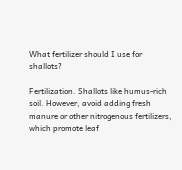What fertilizer should I use for shallots?

Fertilization. Shallots like humus-rich soil. However, avoid adding fresh manure or other nitrogenous fertilizers, which promote leaf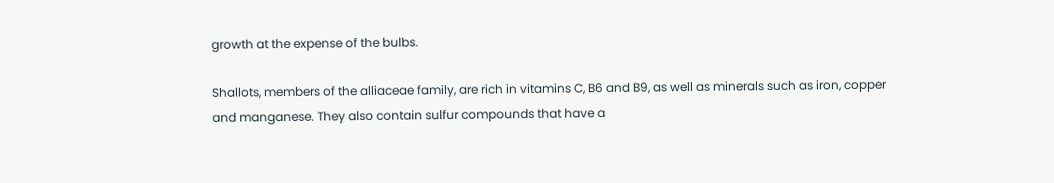growth at the expense of the bulbs.

Shallots, members of the alliaceae family, are rich in vitamins C, B6 and B9, as well as minerals such as iron, copper and manganese. They also contain sulfur compounds that have a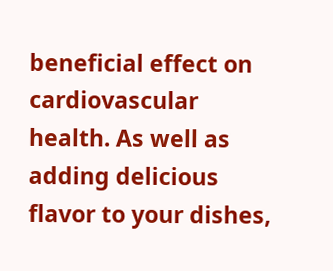beneficial effect on cardiovascular health. As well as adding delicious flavor to your dishes,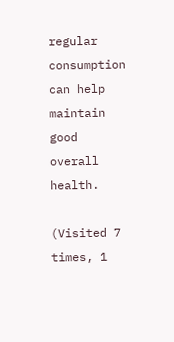regular consumption can help maintain good overall health.

(Visited 7 times, 1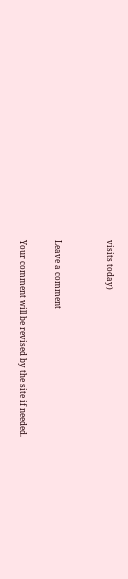visits today)


Leave a comment

Your comment will be revised by the site if needed.